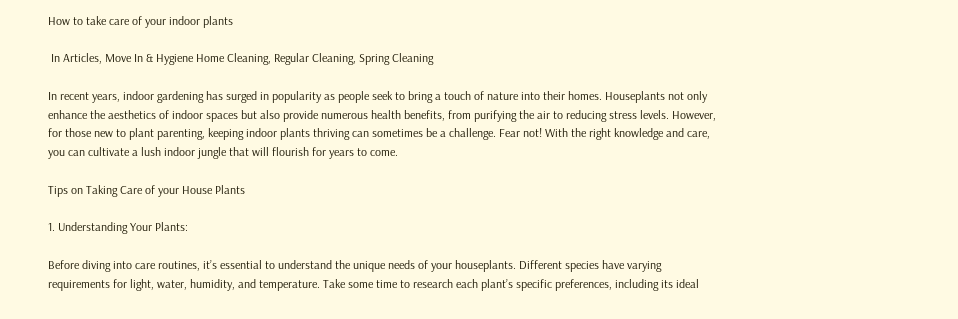How to take care of your indoor plants

 In Articles, Move In & Hygiene Home Cleaning, Regular Cleaning, Spring Cleaning

In recent years, indoor gardening has surged in popularity as people seek to bring a touch of nature into their homes. Houseplants not only enhance the aesthetics of indoor spaces but also provide numerous health benefits, from purifying the air to reducing stress levels. However, for those new to plant parenting, keeping indoor plants thriving can sometimes be a challenge. Fear not! With the right knowledge and care, you can cultivate a lush indoor jungle that will flourish for years to come.

Tips on Taking Care of your House Plants

1. Understanding Your Plants:

Before diving into care routines, it’s essential to understand the unique needs of your houseplants. Different species have varying requirements for light, water, humidity, and temperature. Take some time to research each plant’s specific preferences, including its ideal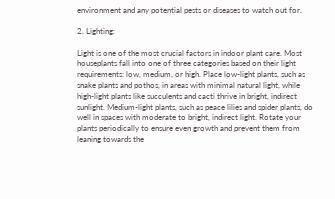environment and any potential pests or diseases to watch out for.

2. Lighting:

Light is one of the most crucial factors in indoor plant care. Most houseplants fall into one of three categories based on their light requirements: low, medium, or high. Place low-light plants, such as snake plants and pothos, in areas with minimal natural light, while high-light plants like succulents and cacti thrive in bright, indirect sunlight. Medium-light plants, such as peace lilies and spider plants, do well in spaces with moderate to bright, indirect light. Rotate your plants periodically to ensure even growth and prevent them from leaning towards the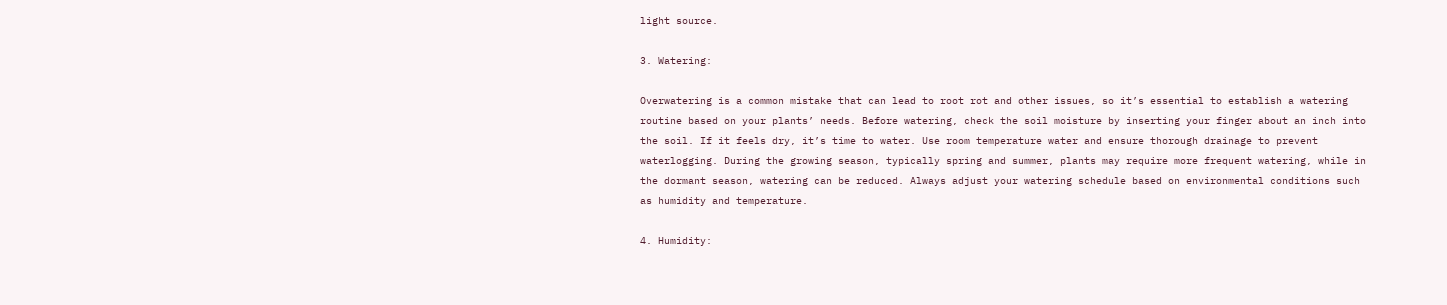light source.

3. Watering:

Overwatering is a common mistake that can lead to root rot and other issues, so it’s essential to establish a watering routine based on your plants’ needs. Before watering, check the soil moisture by inserting your finger about an inch into the soil. If it feels dry, it’s time to water. Use room temperature water and ensure thorough drainage to prevent waterlogging. During the growing season, typically spring and summer, plants may require more frequent watering, while in the dormant season, watering can be reduced. Always adjust your watering schedule based on environmental conditions such as humidity and temperature.

4. Humidity: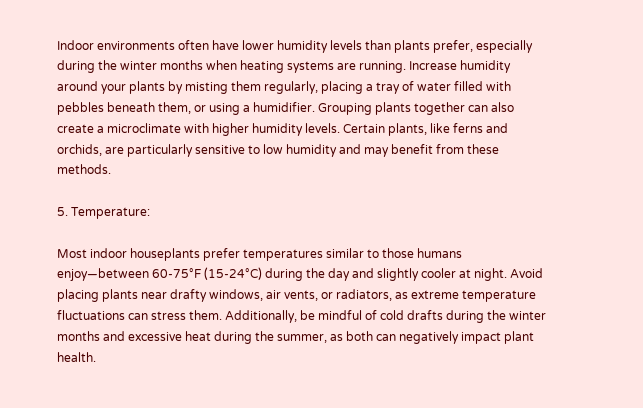Indoor environments often have lower humidity levels than plants prefer, especially during the winter months when heating systems are running. Increase humidity around your plants by misting them regularly, placing a tray of water filled with pebbles beneath them, or using a humidifier. Grouping plants together can also create a microclimate with higher humidity levels. Certain plants, like ferns and orchids, are particularly sensitive to low humidity and may benefit from these methods.

5. Temperature:

Most indoor houseplants prefer temperatures similar to those humans enjoy—between 60-75°F (15-24°C) during the day and slightly cooler at night. Avoid placing plants near drafty windows, air vents, or radiators, as extreme temperature fluctuations can stress them. Additionally, be mindful of cold drafts during the winter months and excessive heat during the summer, as both can negatively impact plant health.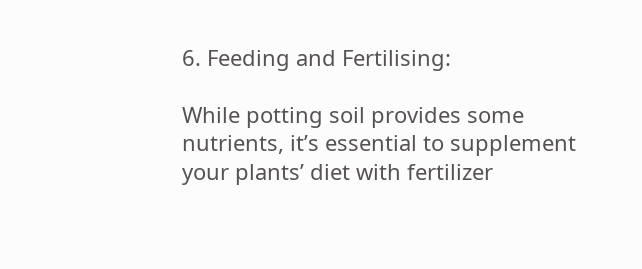6. Feeding and Fertilising:

While potting soil provides some nutrients, it’s essential to supplement your plants’ diet with fertilizer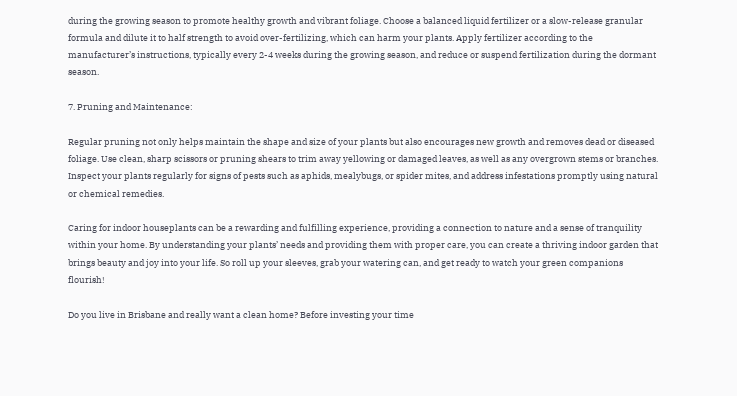during the growing season to promote healthy growth and vibrant foliage. Choose a balanced liquid fertilizer or a slow-release granular formula and dilute it to half strength to avoid over-fertilizing, which can harm your plants. Apply fertilizer according to the manufacturer’s instructions, typically every 2-4 weeks during the growing season, and reduce or suspend fertilization during the dormant season.

7. Pruning and Maintenance:

Regular pruning not only helps maintain the shape and size of your plants but also encourages new growth and removes dead or diseased foliage. Use clean, sharp scissors or pruning shears to trim away yellowing or damaged leaves, as well as any overgrown stems or branches. Inspect your plants regularly for signs of pests such as aphids, mealybugs, or spider mites, and address infestations promptly using natural or chemical remedies.

Caring for indoor houseplants can be a rewarding and fulfilling experience, providing a connection to nature and a sense of tranquility within your home. By understanding your plants’ needs and providing them with proper care, you can create a thriving indoor garden that brings beauty and joy into your life. So roll up your sleeves, grab your watering can, and get ready to watch your green companions flourish!

Do you live in Brisbane and really want a clean home? Before investing your time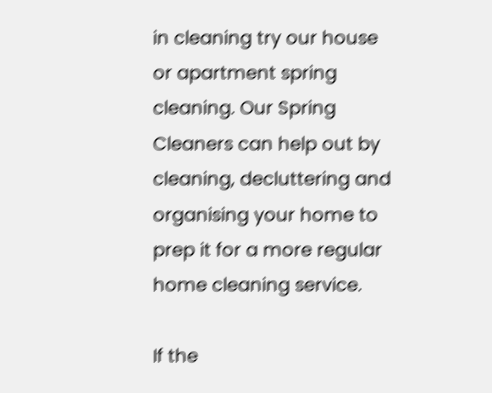in cleaning try our house or apartment spring cleaning. Our Spring Cleaners can help out by cleaning, decluttering and organising your home to prep it for a more regular home cleaning service.

If the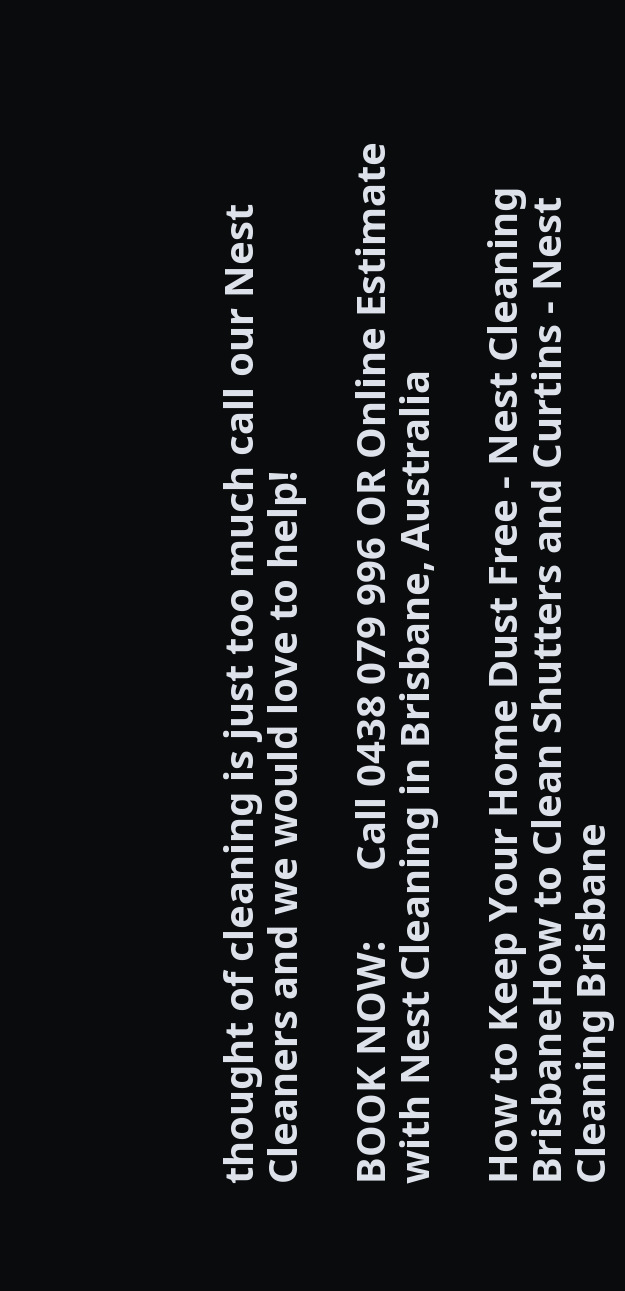thought of cleaning is just too much call our Nest Cleaners and we would love to help!

BOOK NOW:       Call 0438 079 996 OR Online Estimate with Nest Cleaning in Brisbane, Australia

How to Keep Your Home Dust Free - Nest Cleaning BrisbaneHow to Clean Shutters and Curtins - Nest Cleaning Brisbane